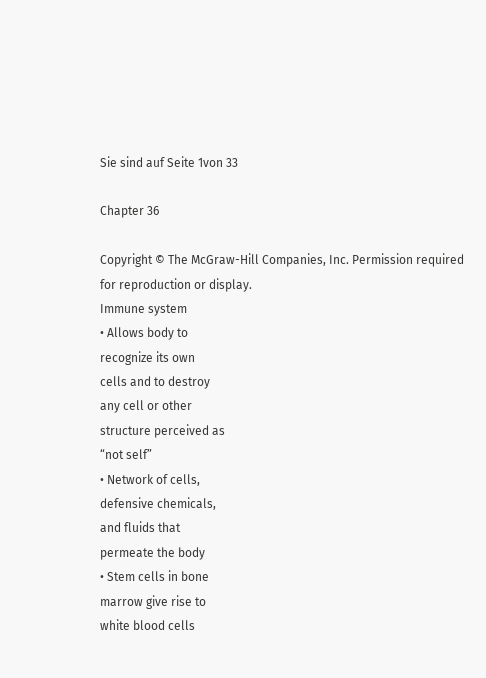Sie sind auf Seite 1von 33

Chapter 36

Copyright © The McGraw-Hill Companies, Inc. Permission required for reproduction or display.
Immune system
• Allows body to
recognize its own
cells and to destroy
any cell or other
structure perceived as
“not self”
• Network of cells,
defensive chemicals,
and fluids that
permeate the body
• Stem cells in bone
marrow give rise to
white blood cells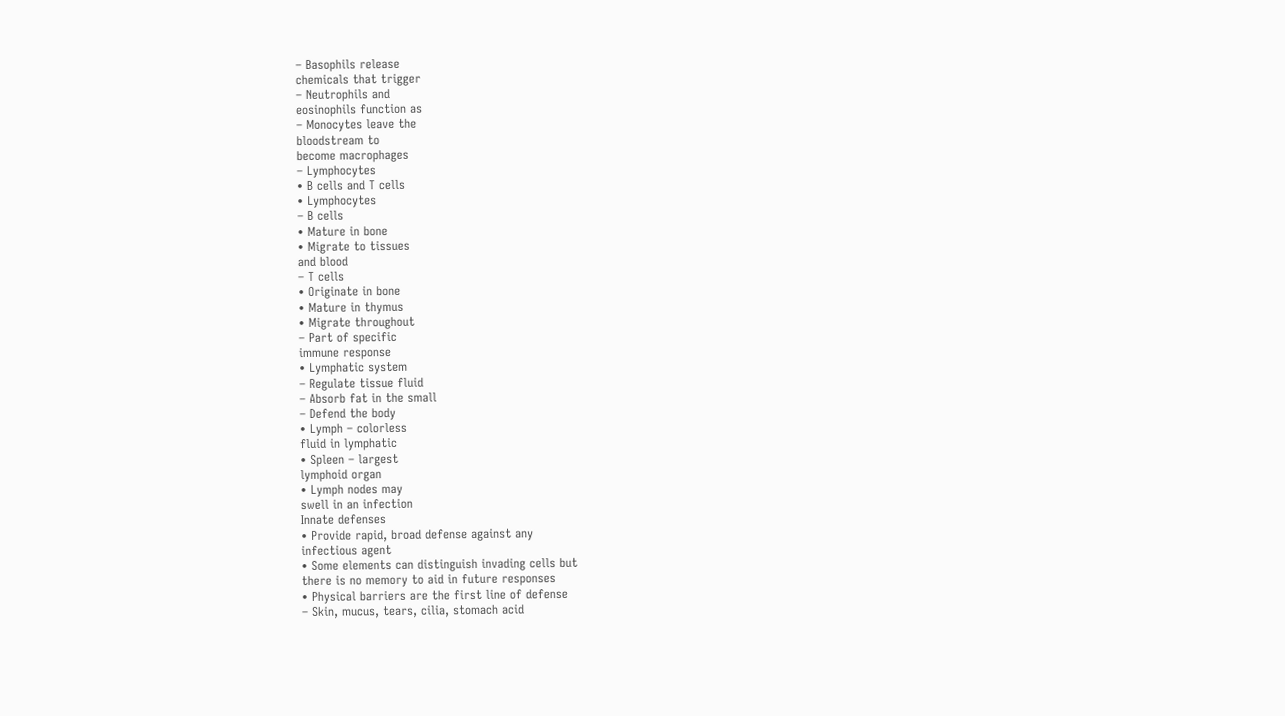– Basophils release
chemicals that trigger
– Neutrophils and
eosinophils function as
– Monocytes leave the
bloodstream to
become macrophages
– Lymphocytes
• B cells and T cells
• Lymphocytes
– B cells
• Mature in bone
• Migrate to tissues
and blood
– T cells
• Originate in bone
• Mature in thymus
• Migrate throughout
– Part of specific
immune response
• Lymphatic system
– Regulate tissue fluid
– Absorb fat in the small
– Defend the body
• Lymph – colorless
fluid in lymphatic
• Spleen – largest
lymphoid organ
• Lymph nodes may
swell in an infection
Innate defenses
• Provide rapid, broad defense against any
infectious agent
• Some elements can distinguish invading cells but
there is no memory to aid in future responses
• Physical barriers are the first line of defense
– Skin, mucus, tears, cilia, stomach acid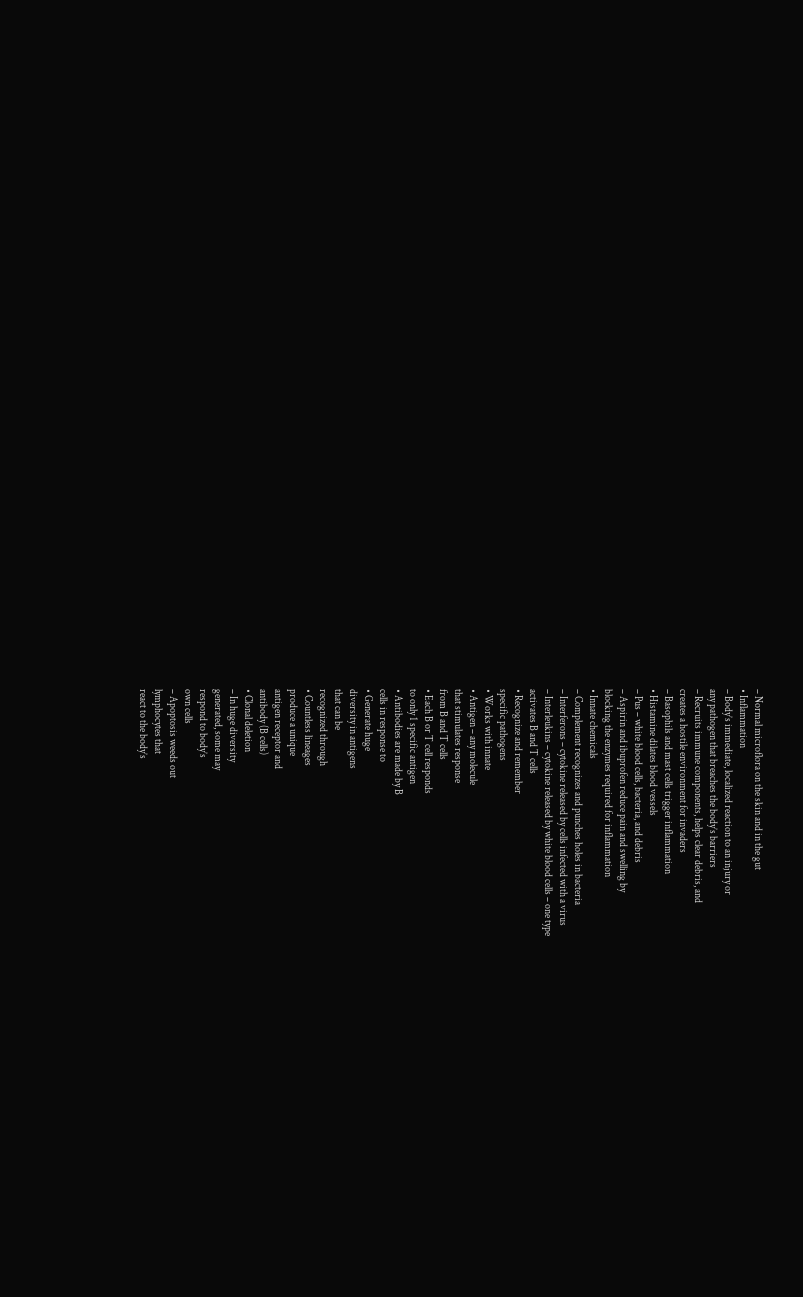– Normal microflora on the skin and in the gut
• Inflammation
– Body’s immediate, localized reaction to an injury or
any pathogen that breaches the body’s barriers
– Recruits immune components, helps clear debris, and
creates a hostile environment for invaders
– Basophils and mast cells trigger inflammation
• Histamine dilates blood vessels
– Pus – white blood cells, bacteria, and debris
– Aspirin and ibuprofen reduce pain and swelling by
blocking the enzymes required for inflammation
• Innate chemicals
– Complement recognizes and punches holes in bacteria
– Interferons – cytokine released by cells infected with a virus
– Interleukins – cytokine released by white blood cells – one type
activates B and T cells
• Recognize and remember
specific pathogens
• Works with innate
• Antigen – any molecule
that stimulates response
from B and T cells
• Each B or T cell responds
to only 1 specific antigen
• Antibodies are made by B
cells in response to
• Generate huge
diversity in antigens
that can be
recognized through
• Countless lineages
produce a unique
antigen receptor and
antibody (B cells)
• Clonal deletion
– In huge diversity
generated, some may
respond to body’s
own cells
– Apoptosis weeds out
lymphocytes that
react to the body’s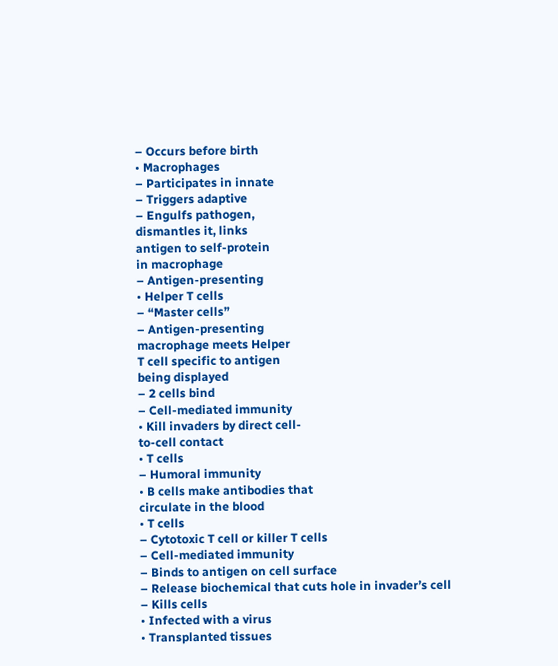– Occurs before birth
• Macrophages
– Participates in innate
– Triggers adaptive
– Engulfs pathogen,
dismantles it, links
antigen to self-protein
in macrophage
– Antigen-presenting
• Helper T cells
– “Master cells”
– Antigen-presenting
macrophage meets Helper
T cell specific to antigen
being displayed
– 2 cells bind
– Cell-mediated immunity
• Kill invaders by direct cell-
to-cell contact
• T cells
– Humoral immunity
• B cells make antibodies that
circulate in the blood
• T cells
– Cytotoxic T cell or killer T cells
– Cell-mediated immunity
– Binds to antigen on cell surface
– Release biochemical that cuts hole in invader’s cell
– Kills cells
• Infected with a virus
• Transplanted tissues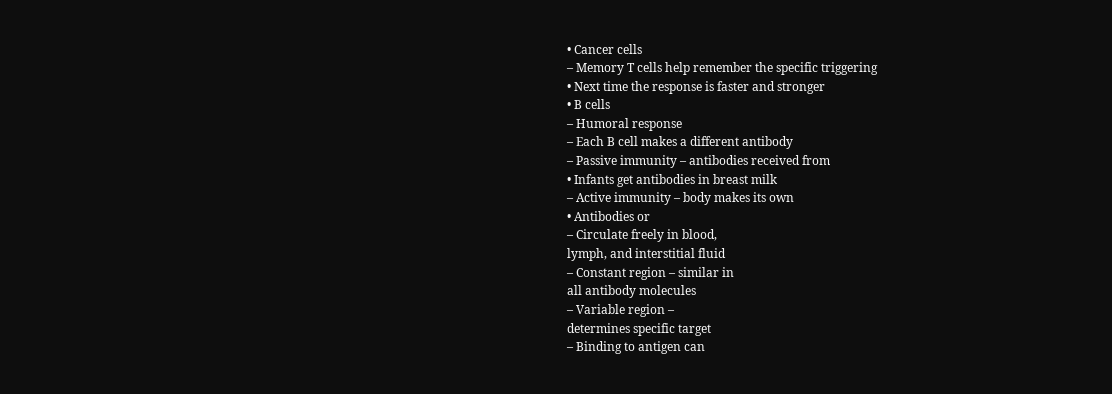• Cancer cells
– Memory T cells help remember the specific triggering
• Next time the response is faster and stronger
• B cells
– Humoral response
– Each B cell makes a different antibody
– Passive immunity – antibodies received from
• Infants get antibodies in breast milk
– Active immunity – body makes its own
• Antibodies or
– Circulate freely in blood,
lymph, and interstitial fluid
– Constant region – similar in
all antibody molecules
– Variable region –
determines specific target
– Binding to antigen can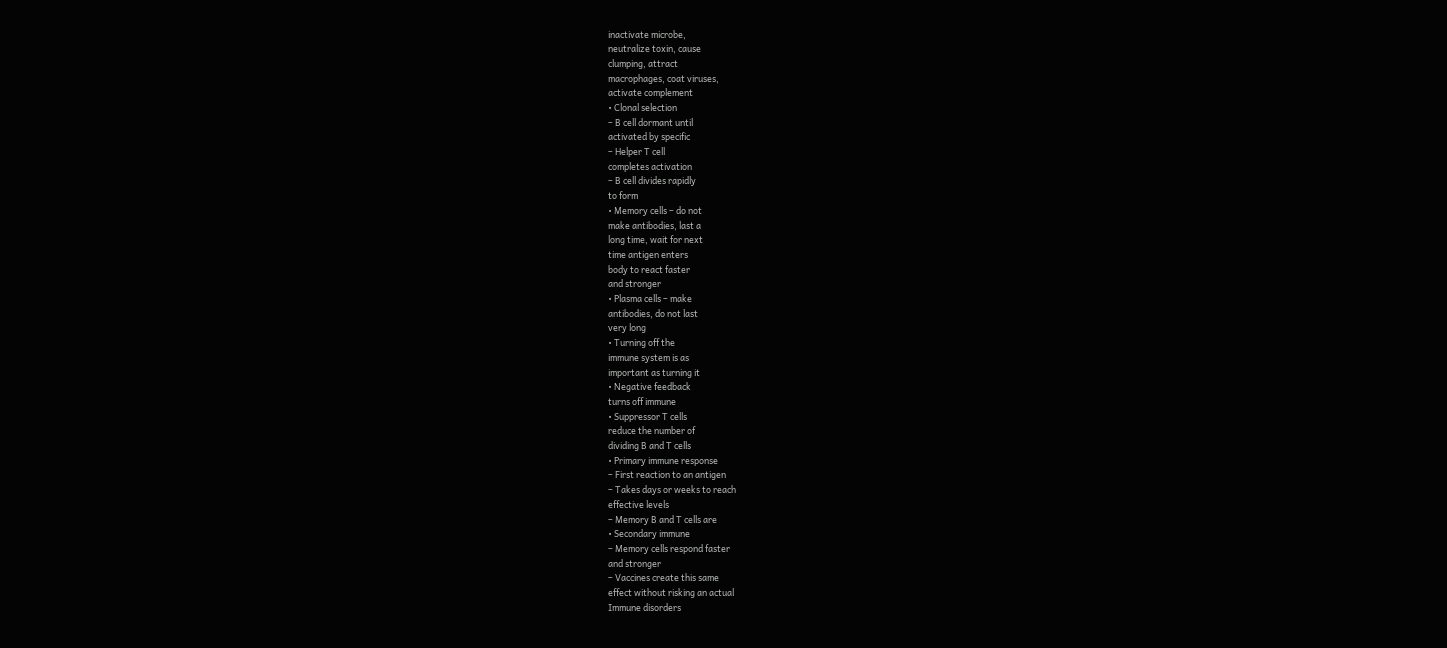inactivate microbe,
neutralize toxin, cause
clumping, attract
macrophages, coat viruses,
activate complement
• Clonal selection
– B cell dormant until
activated by specific
– Helper T cell
completes activation
– B cell divides rapidly
to form
• Memory cells – do not
make antibodies, last a
long time, wait for next
time antigen enters
body to react faster
and stronger
• Plasma cells – make
antibodies, do not last
very long
• Turning off the
immune system is as
important as turning it
• Negative feedback
turns off immune
• Suppressor T cells
reduce the number of
dividing B and T cells
• Primary immune response
– First reaction to an antigen
– Takes days or weeks to reach
effective levels
– Memory B and T cells are
• Secondary immune
– Memory cells respond faster
and stronger
– Vaccines create this same
effect without risking an actual
Immune disorders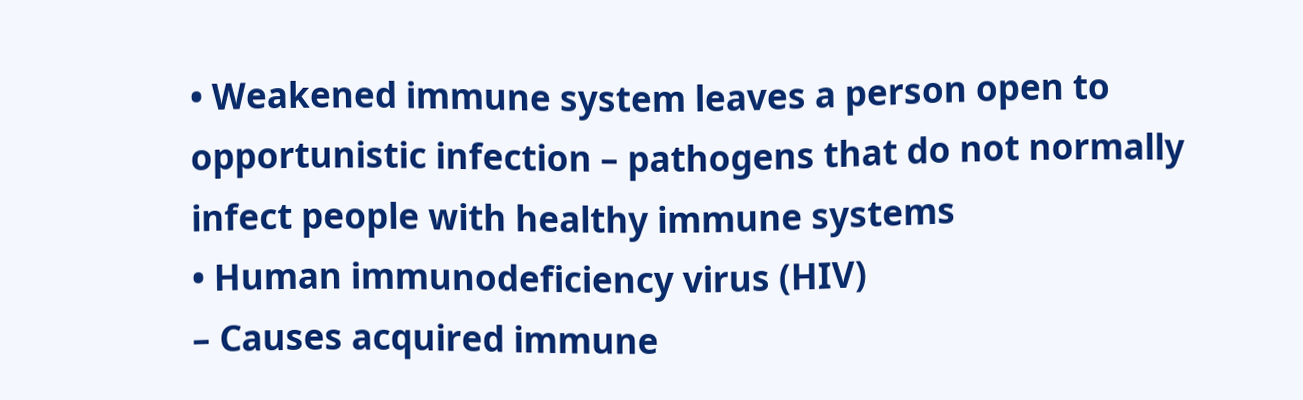• Weakened immune system leaves a person open to
opportunistic infection – pathogens that do not normally
infect people with healthy immune systems
• Human immunodeficiency virus (HIV)
– Causes acquired immune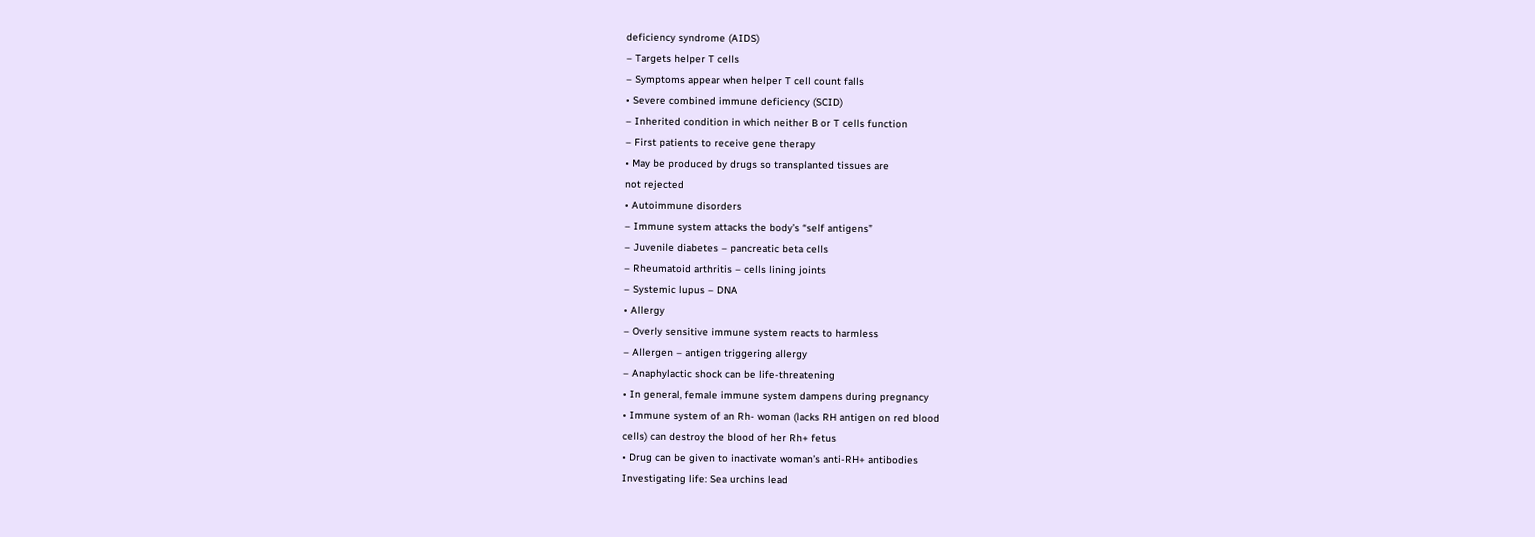deficiency syndrome (AIDS)
– Targets helper T cells
– Symptoms appear when helper T cell count falls
• Severe combined immune deficiency (SCID)
– Inherited condition in which neither B or T cells function
– First patients to receive gene therapy
• May be produced by drugs so transplanted tissues are
not rejected
• Autoimmune disorders
– Immune system attacks the body’s “self antigens”
– Juvenile diabetes – pancreatic beta cells
– Rheumatoid arthritis – cells lining joints
– Systemic lupus – DNA
• Allergy
– Overly sensitive immune system reacts to harmless
– Allergen – antigen triggering allergy
– Anaphylactic shock can be life-threatening
• In general, female immune system dampens during pregnancy
• Immune system of an Rh- woman (lacks RH antigen on red blood
cells) can destroy the blood of her Rh+ fetus
• Drug can be given to inactivate woman’s anti-RH+ antibodies
Investigating life: Sea urchins lead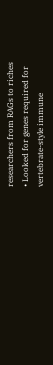researchers from RAGs to riches
• Looked for genes required for
vertebrate-style immune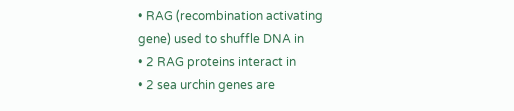• RAG (recombination activating
gene) used to shuffle DNA in
• 2 RAG proteins interact in
• 2 sea urchin genes are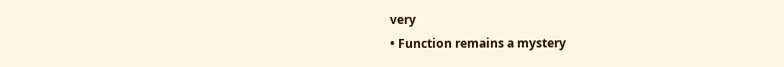very
• Function remains a mystery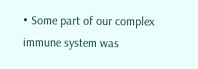• Some part of our complex
immune system was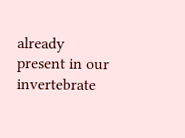already
present in our invertebrate